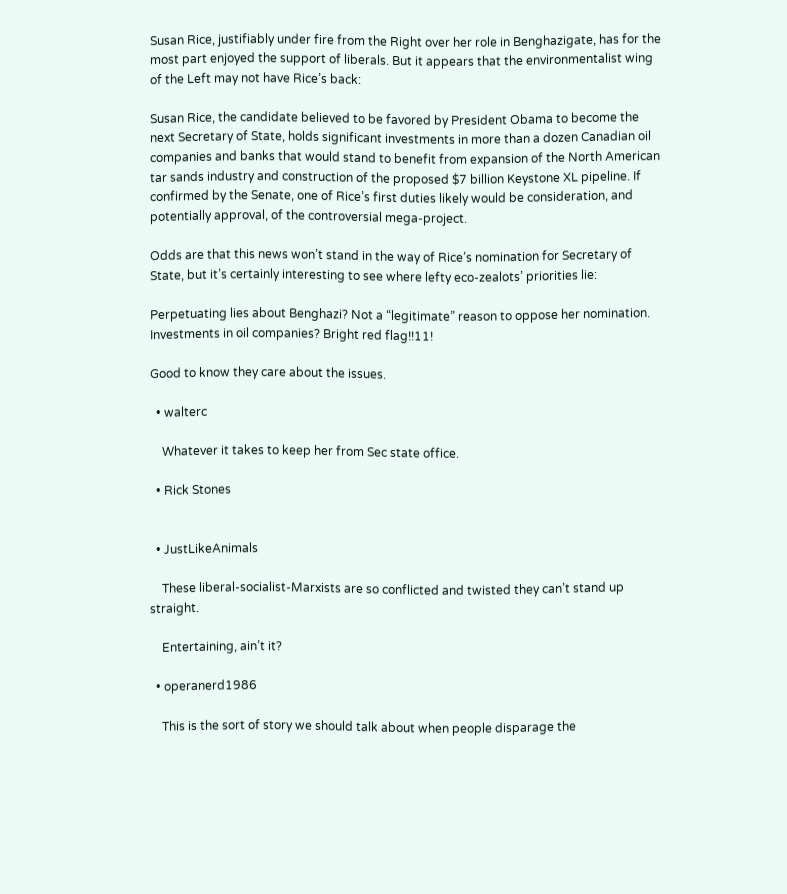Susan Rice, justifiably under fire from the Right over her role in Benghazigate, has for the most part enjoyed the support of liberals. But it appears that the environmentalist wing of the Left may not have Rice’s back:

Susan Rice, the candidate believed to be favored by President Obama to become the next Secretary of State, holds significant investments in more than a dozen Canadian oil companies and banks that would stand to benefit from expansion of the North American tar sands industry and construction of the proposed $7 billion Keystone XL pipeline. If confirmed by the Senate, one of Rice’s first duties likely would be consideration, and potentially approval, of the controversial mega-project.

Odds are that this news won’t stand in the way of Rice’s nomination for Secretary of State, but it’s certainly interesting to see where lefty eco-zealots’ priorities lie:

Perpetuating lies about Benghazi? Not a “legitimate” reason to oppose her nomination. Investments in oil companies? Bright red flag!!11!

Good to know they care about the issues.

  • walterc

    Whatever it takes to keep her from Sec state office.

  • Rick Stones


  • JustLikeAnimals

    These liberal-socialist-Marxists are so conflicted and twisted they can’t stand up straight.

    Entertaining, ain’t it?

  • operanerd1986

    This is the sort of story we should talk about when people disparage the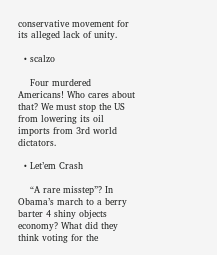conservative movement for its alleged lack of unity.

  • scalzo

    Four murdered Americans! Who cares about that? We must stop the US from lowering its oil imports from 3rd world dictators.

  • Let’em Crash

    “A rare misstep”? In Obama’s march to a berry barter 4 shiny objects economy? What did they think voting for the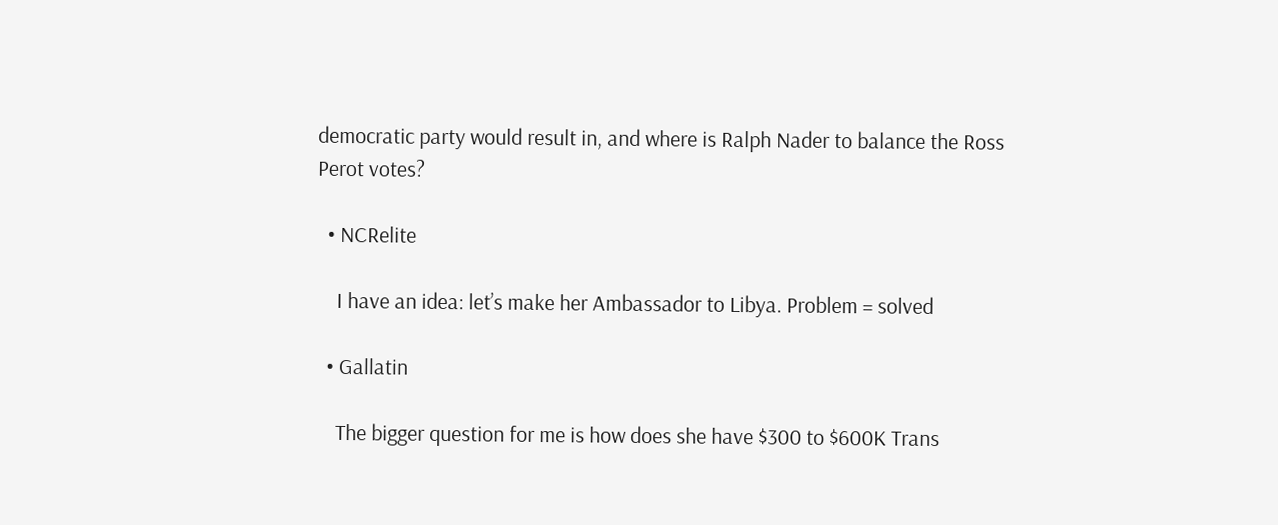democratic party would result in, and where is Ralph Nader to balance the Ross Perot votes?

  • NCRelite

    I have an idea: let’s make her Ambassador to Libya. Problem = solved

  • Gallatin

    The bigger question for me is how does she have $300 to $600K Trans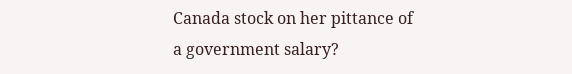Canada stock on her pittance of a government salary?